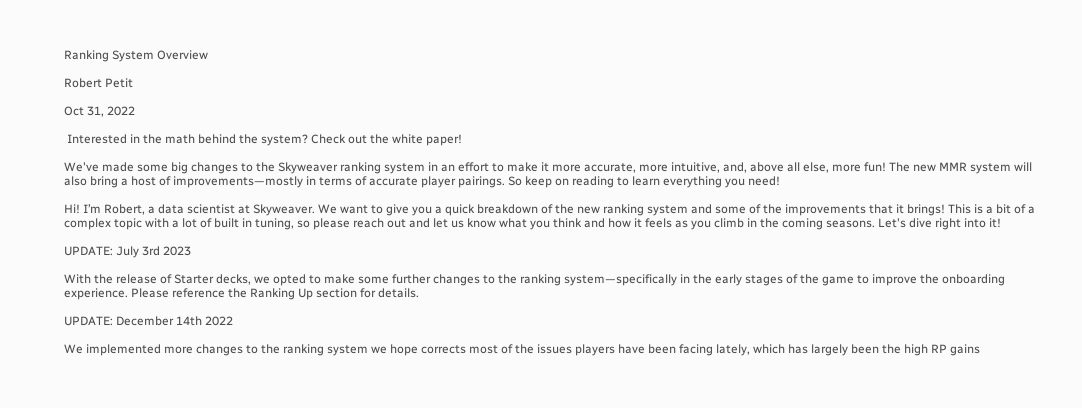Ranking System Overview

Robert Petit

Oct 31, 2022

 Interested in the math behind the system? Check out the white paper!

We've made some big changes to the Skyweaver ranking system in an effort to make it more accurate, more intuitive, and, above all else, more fun! The new MMR system will also bring a host of improvements—mostly in terms of accurate player pairings. So keep on reading to learn everything you need!

Hi! I’m Robert, a data scientist at Skyweaver. We want to give you a quick breakdown of the new ranking system and some of the improvements that it brings! This is a bit of a complex topic with a lot of built in tuning, so please reach out and let us know what you think and how it feels as you climb in the coming seasons. Let's dive right into it!

UPDATE: July 3rd 2023

With the release of Starter decks, we opted to make some further changes to the ranking system—specifically in the early stages of the game to improve the onboarding experience. Please reference the Ranking Up section for details.

UPDATE: December 14th 2022

We implemented more changes to the ranking system we hope corrects most of the issues players have been facing lately, which has largely been the high RP gains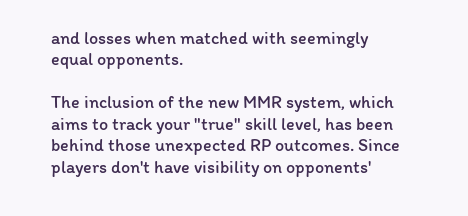and losses when matched with seemingly equal opponents.

The inclusion of the new MMR system, which aims to track your "true" skill level, has been behind those unexpected RP outcomes. Since players don't have visibility on opponents'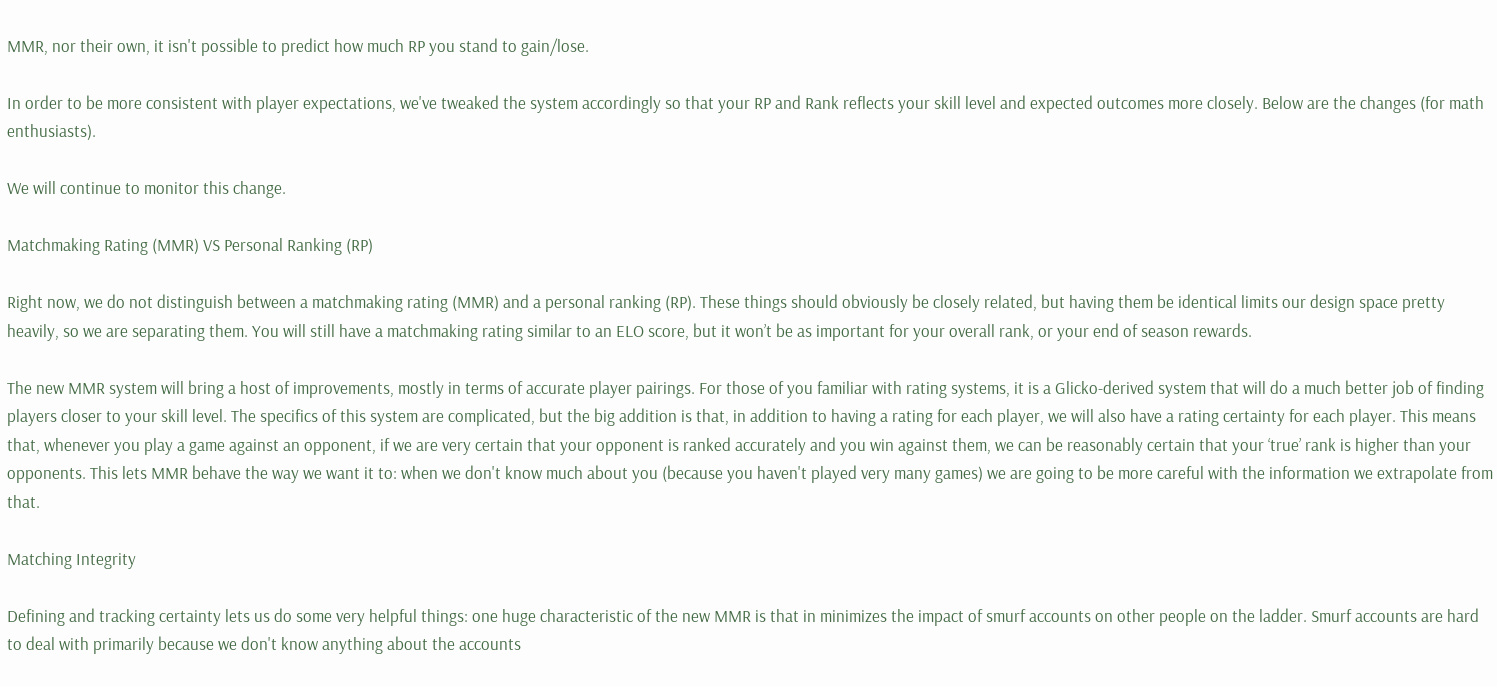MMR, nor their own, it isn't possible to predict how much RP you stand to gain/lose.

In order to be more consistent with player expectations, we've tweaked the system accordingly so that your RP and Rank reflects your skill level and expected outcomes more closely. Below are the changes (for math enthusiasts).

We will continue to monitor this change.

Matchmaking Rating (MMR) VS Personal Ranking (RP)

Right now, we do not distinguish between a matchmaking rating (MMR) and a personal ranking (RP). These things should obviously be closely related, but having them be identical limits our design space pretty heavily, so we are separating them. You will still have a matchmaking rating similar to an ELO score, but it won’t be as important for your overall rank, or your end of season rewards.

The new MMR system will bring a host of improvements, mostly in terms of accurate player pairings. For those of you familiar with rating systems, it is a Glicko-derived system that will do a much better job of finding players closer to your skill level. The specifics of this system are complicated, but the big addition is that, in addition to having a rating for each player, we will also have a rating certainty for each player. This means that, whenever you play a game against an opponent, if we are very certain that your opponent is ranked accurately and you win against them, we can be reasonably certain that your ‘true’ rank is higher than your opponents. This lets MMR behave the way we want it to: when we don't know much about you (because you haven't played very many games) we are going to be more careful with the information we extrapolate from that.

Matching Integrity

Defining and tracking certainty lets us do some very helpful things: one huge characteristic of the new MMR is that in minimizes the impact of smurf accounts on other people on the ladder. Smurf accounts are hard to deal with primarily because we don't know anything about the accounts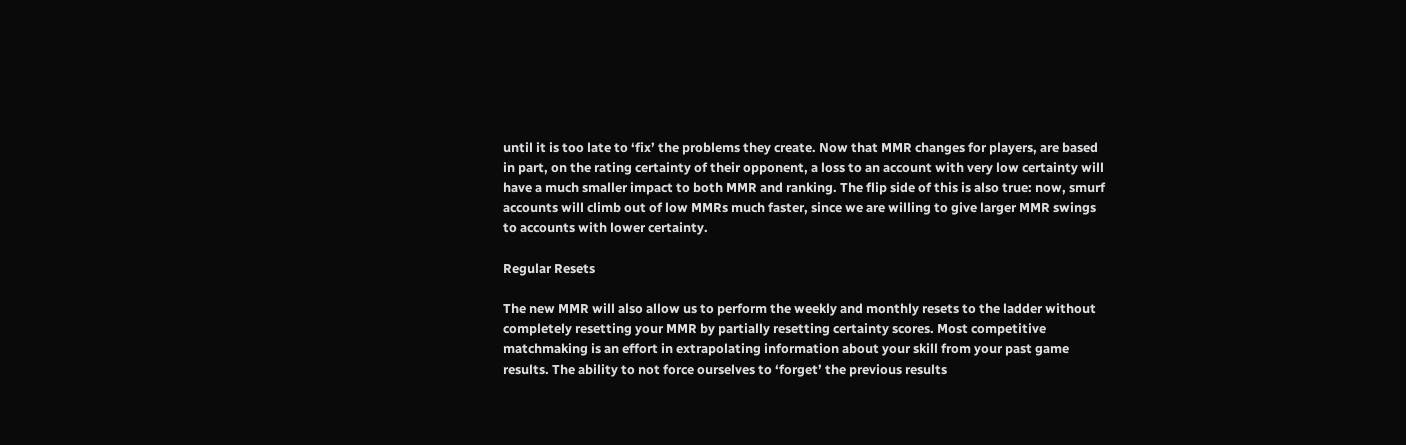until it is too late to ‘fix’ the problems they create. Now that MMR changes for players, are based in part, on the rating certainty of their opponent, a loss to an account with very low certainty will have a much smaller impact to both MMR and ranking. The flip side of this is also true: now, smurf accounts will climb out of low MMRs much faster, since we are willing to give larger MMR swings to accounts with lower certainty.

Regular Resets

The new MMR will also allow us to perform the weekly and monthly resets to the ladder without completely resetting your MMR by partially resetting certainty scores. Most competitive matchmaking is an effort in extrapolating information about your skill from your past game results. The ability to not force ourselves to ‘forget’ the previous results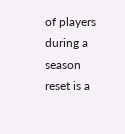of players during a season reset is a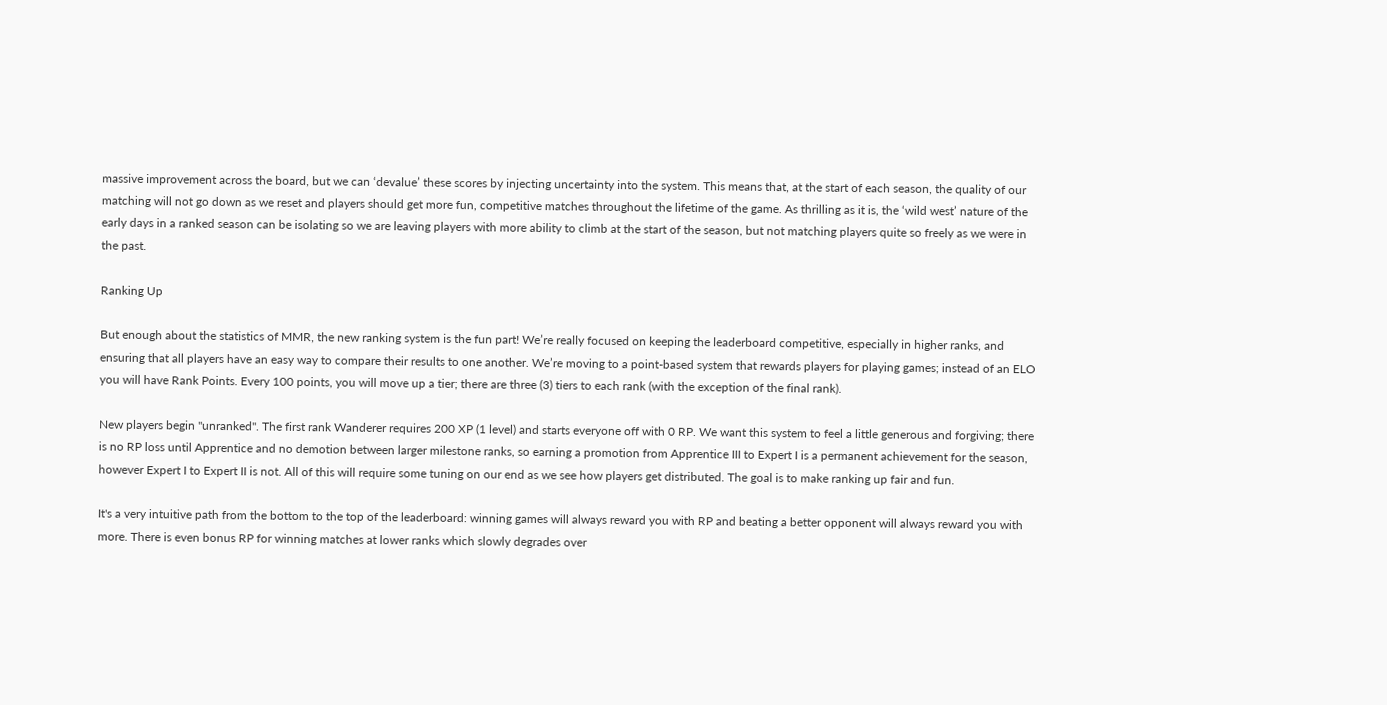massive improvement across the board, but we can ‘devalue’ these scores by injecting uncertainty into the system. This means that, at the start of each season, the quality of our matching will not go down as we reset and players should get more fun, competitive matches throughout the lifetime of the game. As thrilling as it is, the ‘wild west’ nature of the early days in a ranked season can be isolating so we are leaving players with more ability to climb at the start of the season, but not matching players quite so freely as we were in the past.

Ranking Up

But enough about the statistics of MMR, the new ranking system is the fun part! We’re really focused on keeping the leaderboard competitive, especially in higher ranks, and ensuring that all players have an easy way to compare their results to one another. We’re moving to a point-based system that rewards players for playing games; instead of an ELO you will have Rank Points. Every 100 points, you will move up a tier; there are three (3) tiers to each rank (with the exception of the final rank).

New players begin "unranked". The first rank Wanderer requires 200 XP (1 level) and starts everyone off with 0 RP. We want this system to feel a little generous and forgiving; there is no RP loss until Apprentice and no demotion between larger milestone ranks, so earning a promotion from Apprentice III to Expert I is a permanent achievement for the season, however Expert I to Expert II is not. All of this will require some tuning on our end as we see how players get distributed. The goal is to make ranking up fair and fun.

It's a very intuitive path from the bottom to the top of the leaderboard: winning games will always reward you with RP and beating a better opponent will always reward you with more. There is even bonus RP for winning matches at lower ranks which slowly degrades over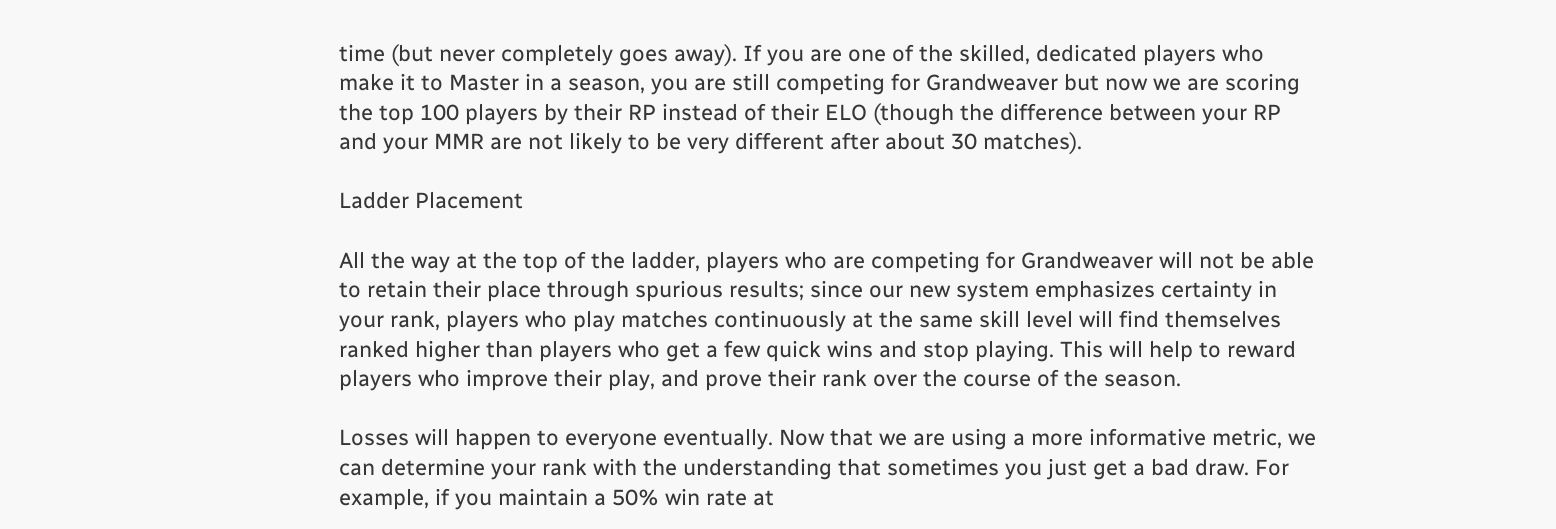time (but never completely goes away). If you are one of the skilled, dedicated players who make it to Master in a season, you are still competing for Grandweaver but now we are scoring the top 100 players by their RP instead of their ELO (though the difference between your RP and your MMR are not likely to be very different after about 30 matches).

Ladder Placement

All the way at the top of the ladder, players who are competing for Grandweaver will not be able to retain their place through spurious results; since our new system emphasizes certainty in your rank, players who play matches continuously at the same skill level will find themselves ranked higher than players who get a few quick wins and stop playing. This will help to reward players who improve their play, and prove their rank over the course of the season.

Losses will happen to everyone eventually. Now that we are using a more informative metric, we can determine your rank with the understanding that sometimes you just get a bad draw. For example, if you maintain a 50% win rate at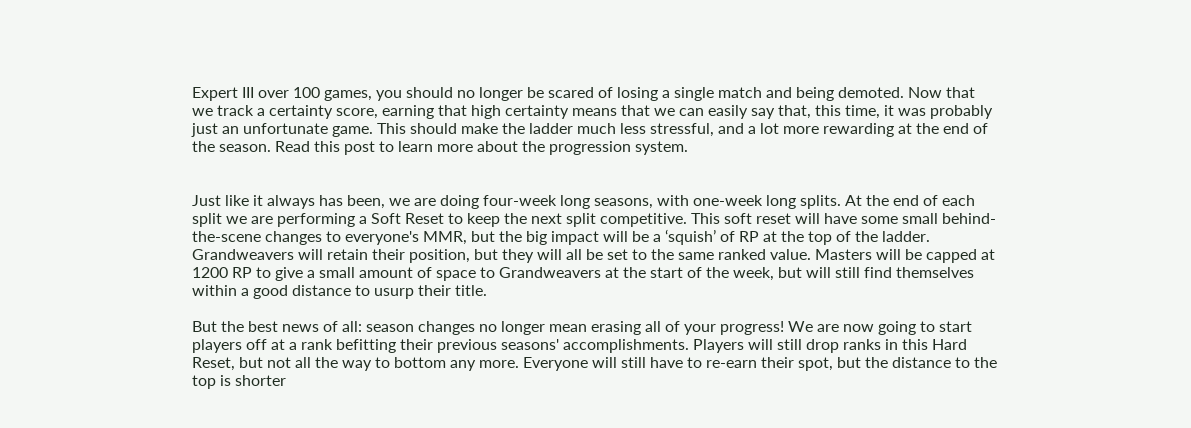Expert III over 100 games, you should no longer be scared of losing a single match and being demoted. Now that we track a certainty score, earning that high certainty means that we can easily say that, this time, it was probably just an unfortunate game. This should make the ladder much less stressful, and a lot more rewarding at the end of the season. Read this post to learn more about the progression system.


Just like it always has been, we are doing four-week long seasons, with one-week long splits. At the end of each split we are performing a Soft Reset to keep the next split competitive. This soft reset will have some small behind-the-scene changes to everyone's MMR, but the big impact will be a ‘squish’ of RP at the top of the ladder. Grandweavers will retain their position, but they will all be set to the same ranked value. Masters will be capped at 1200 RP to give a small amount of space to Grandweavers at the start of the week, but will still find themselves within a good distance to usurp their title.

But the best news of all: season changes no longer mean erasing all of your progress! We are now going to start players off at a rank befitting their previous seasons' accomplishments. Players will still drop ranks in this Hard Reset, but not all the way to bottom any more. Everyone will still have to re-earn their spot, but the distance to the top is shorter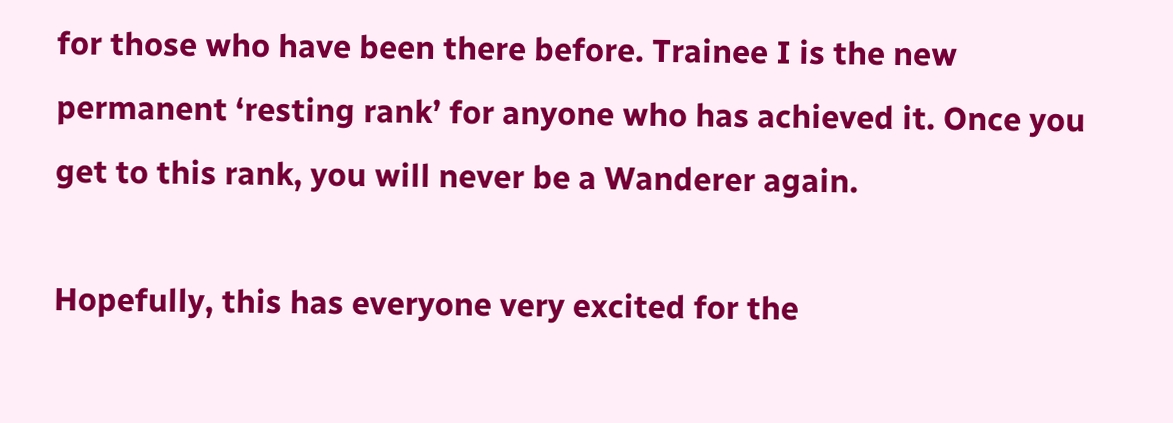for those who have been there before. Trainee I is the new permanent ‘resting rank’ for anyone who has achieved it. Once you get to this rank, you will never be a Wanderer again.

Hopefully, this has everyone very excited for the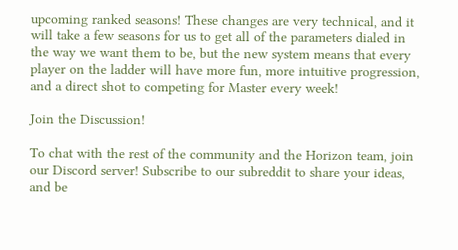upcoming ranked seasons! These changes are very technical, and it will take a few seasons for us to get all of the parameters dialed in the way we want them to be, but the new system means that every player on the ladder will have more fun, more intuitive progression, and a direct shot to competing for Master every week!

Join the Discussion!

To chat with the rest of the community and the Horizon team, join our Discord server! Subscribe to our subreddit to share your ideas, and be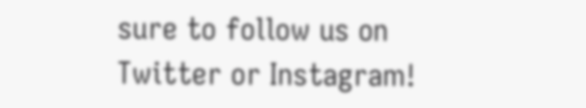sure to follow us on Twitter or Instagram!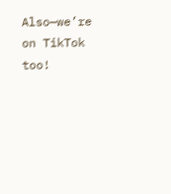Also—we’re on TikTok too!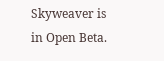Skyweaver is in Open Beta.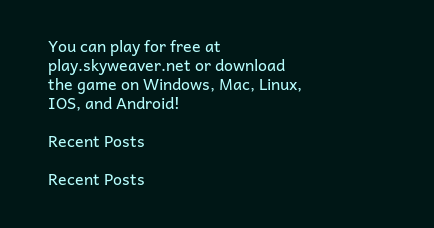You can play for free at play.skyweaver.net or download the game on Windows, Mac, Linux, IOS, and Android!

Recent Posts

Recent Posts